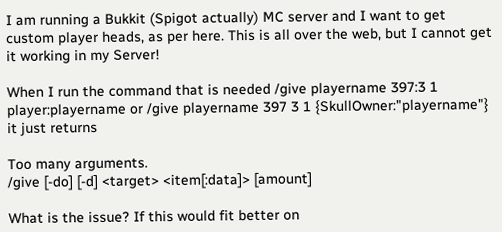I am running a Bukkit (Spigot actually) MC server and I want to get custom player heads, as per here. This is all over the web, but I cannot get it working in my Server!

When I run the command that is needed /give playername 397:3 1 player:playername or /give playername 397 3 1 {SkullOwner:"playername"} it just returns

Too many arguments.
/give [-do] [-d] <target> <item[:data]> [amount]

What is the issue? If this would fit better on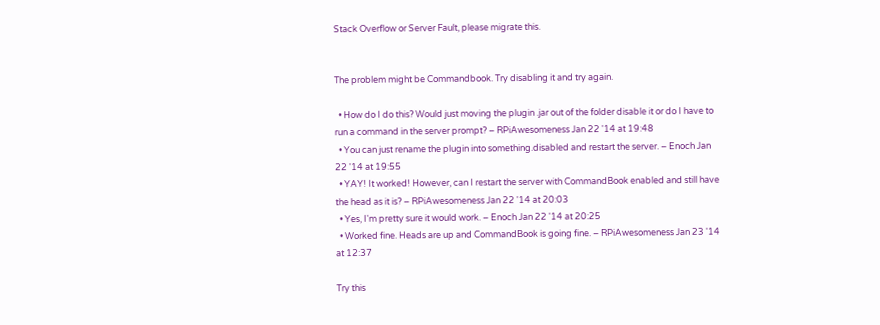Stack Overflow or Server Fault, please migrate this.


The problem might be Commandbook. Try disabling it and try again.

  • How do I do this? Would just moving the plugin .jar out of the folder disable it or do I have to run a command in the server prompt? – RPiAwesomeness Jan 22 '14 at 19:48
  • You can just rename the plugin into something.disabled and restart the server. – Enoch Jan 22 '14 at 19:55
  • YAY! It worked! However, can I restart the server with CommandBook enabled and still have the head as it is? – RPiAwesomeness Jan 22 '14 at 20:03
  • Yes, I'm pretty sure it would work. – Enoch Jan 22 '14 at 20:25
  • Worked fine. Heads are up and CommandBook is going fine. – RPiAwesomeness Jan 23 '14 at 12:37

Try this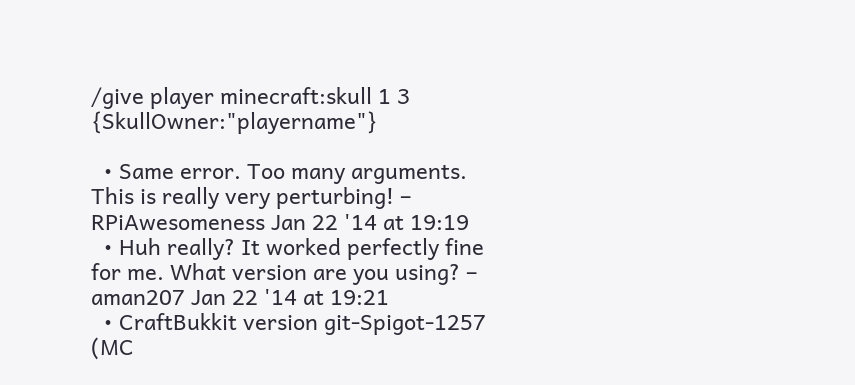/give player minecraft:skull 1 3 {SkullOwner:"playername"}

  • Same error. Too many arguments. This is really very perturbing! – RPiAwesomeness Jan 22 '14 at 19:19
  • Huh really? It worked perfectly fine for me. What version are you using? – aman207 Jan 22 '14 at 19:21
  • CraftBukkit version git-Spigot-1257 (MC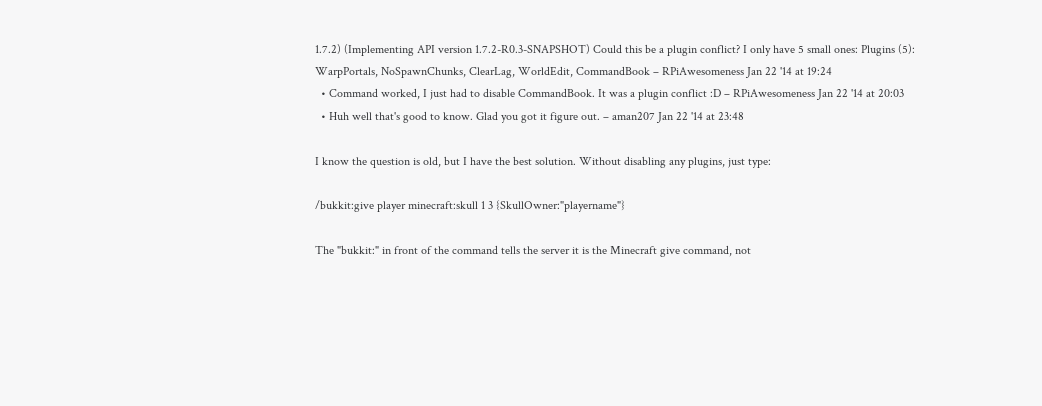1.7.2) (Implementing API version 1.7.2-R0.3-SNAPSHOT) Could this be a plugin conflict? I only have 5 small ones: Plugins (5): WarpPortals, NoSpawnChunks, ClearLag, WorldEdit, CommandBook – RPiAwesomeness Jan 22 '14 at 19:24
  • Command worked, I just had to disable CommandBook. It was a plugin conflict :D – RPiAwesomeness Jan 22 '14 at 20:03
  • Huh well that's good to know. Glad you got it figure out. – aman207 Jan 22 '14 at 23:48

I know the question is old, but I have the best solution. Without disabling any plugins, just type:

/bukkit:give player minecraft:skull 1 3 {SkullOwner:"playername"}

The "bukkit:" in front of the command tells the server it is the Minecraft give command, not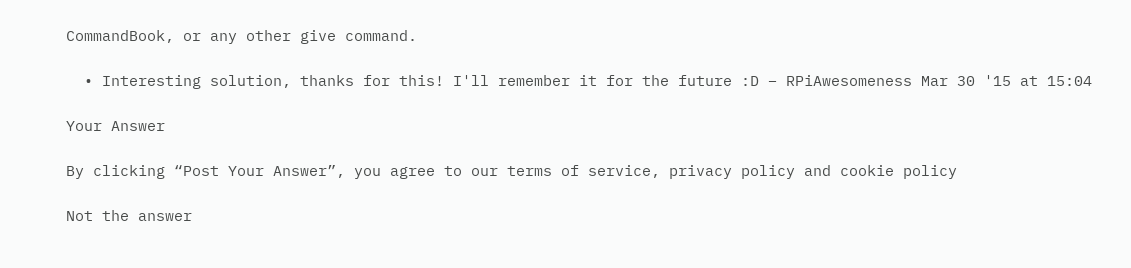CommandBook, or any other give command.

  • Interesting solution, thanks for this! I'll remember it for the future :D – RPiAwesomeness Mar 30 '15 at 15:04

Your Answer

By clicking “Post Your Answer”, you agree to our terms of service, privacy policy and cookie policy

Not the answer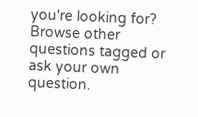you're looking for? Browse other questions tagged or ask your own question.